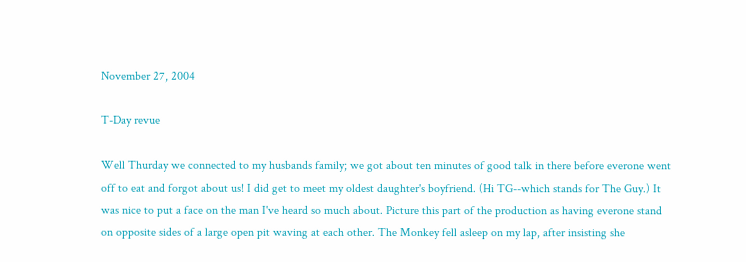November 27, 2004

T-Day revue

Well Thurday we connected to my husbands family; we got about ten minutes of good talk in there before everone went off to eat and forgot about us! I did get to meet my oldest daughter's boyfriend. (Hi TG--which stands for The Guy.) It was nice to put a face on the man I've heard so much about. Picture this part of the production as having everone stand on opposite sides of a large open pit waving at each other. The Monkey fell asleep on my lap, after insisting she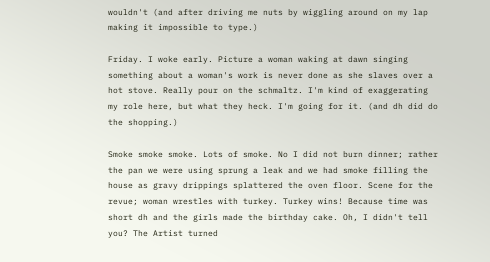wouldn't (and after driving me nuts by wiggling around on my lap making it impossible to type.)

Friday. I woke early. Picture a woman waking at dawn singing something about a woman's work is never done as she slaves over a hot stove. Really pour on the schmaltz. I'm kind of exaggerating my role here, but what they heck. I'm going for it. (and dh did do the shopping.)

Smoke smoke smoke. Lots of smoke. No I did not burn dinner; rather the pan we were using sprung a leak and we had smoke filling the house as gravy drippings splattered the oven floor. Scene for the revue; woman wrestles with turkey. Turkey wins! Because time was short dh and the girls made the birthday cake. Oh, I didn't tell you? The Artist turned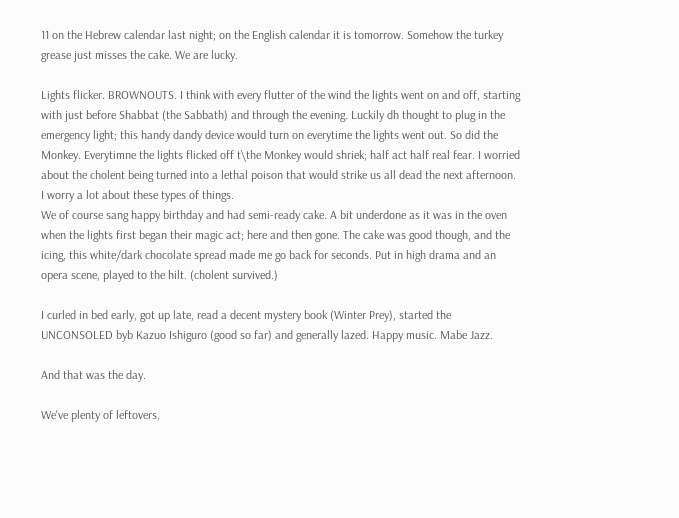11 on the Hebrew calendar last night; on the English calendar it is tomorrow. Somehow the turkey grease just misses the cake. We are lucky.

Lights flicker. BROWNOUTS. I think with every flutter of the wind the lights went on and off, starting with just before Shabbat (the Sabbath) and through the evening. Luckily dh thought to plug in the emergency light; this handy dandy device would turn on everytime the lights went out. So did the Monkey. Everytimne the lights flicked off t\the Monkey would shriek; half act half real fear. I worried about the cholent being turned into a lethal poison that would strike us all dead the next afternoon. I worry a lot about these types of things.
We of course sang happy birthday and had semi-ready cake. A bit underdone as it was in the oven when the lights first began their magic act; here and then gone. The cake was good though, and the icing, this white/dark chocolate spread made me go back for seconds. Put in high drama and an opera scene, played to the hilt. (cholent survived.)

I curled in bed early, got up late, read a decent mystery book (Winter Prey), started the UNCONSOLED byb Kazuo Ishiguro (good so far) and generally lazed. Happy music. Mabe Jazz.

And that was the day.

We've plenty of leftovers,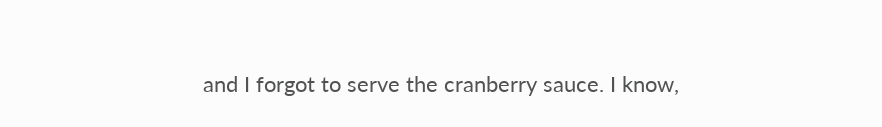and I forgot to serve the cranberry sauce. I know,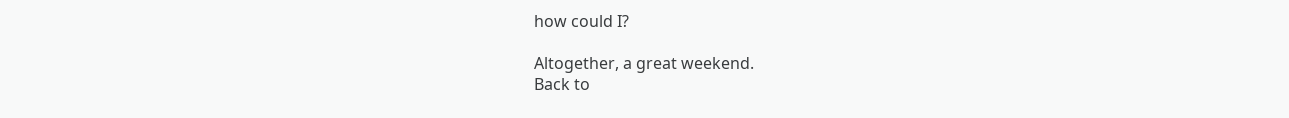how could I?

Altogether, a great weekend.
Back to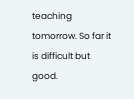teaching tomorrow. So far it is difficult but good.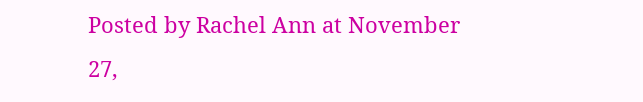Posted by Rachel Ann at November 27,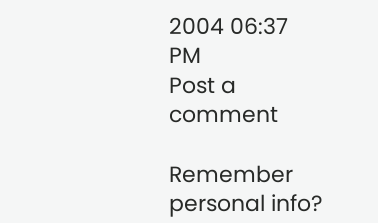2004 06:37 PM
Post a comment

Remember personal info?